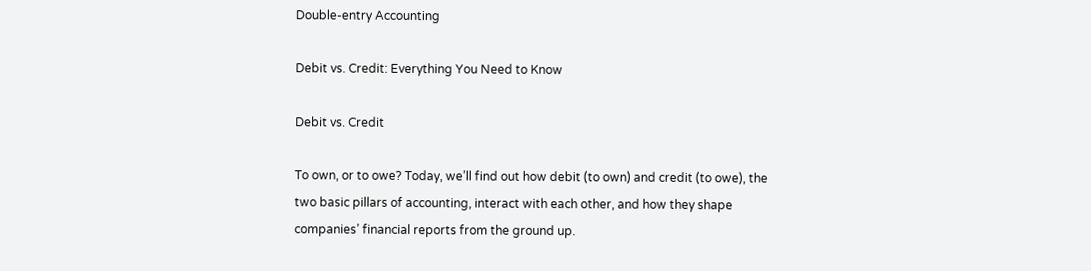Double-entry Accounting

Debit vs. Credit: Everything You Need to Know

Debit vs. Credit

To own, or to owe? Today, we’ll find out how debit (to own) and credit (to owe), the two basic pillars of accounting, interact with each other, and how they shape companies’ financial reports from the ground up.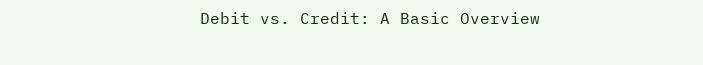Debit vs. Credit: A Basic Overview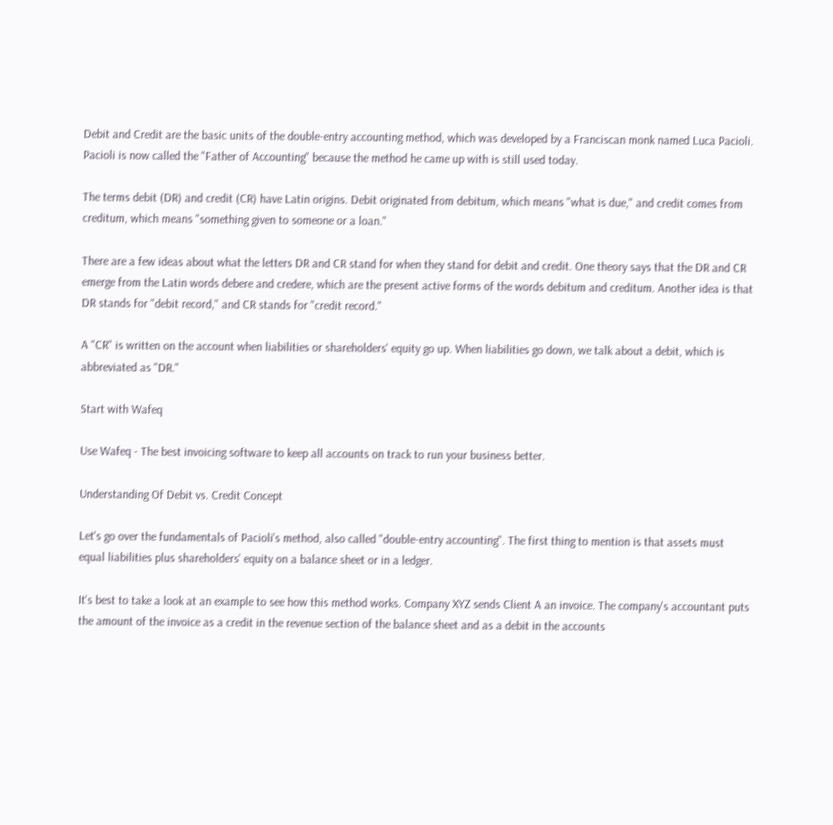Debit and Credit are the basic units of the double-entry accounting method, which was developed by a Franciscan monk named Luca Pacioli. Pacioli is now called the "Father of Accounting" because the method he came up with is still used today.

The terms debit (DR) and credit (CR) have Latin origins. Debit originated from debitum, which means "what is due," and credit comes from creditum, which means "something given to someone or a loan."

There are a few ideas about what the letters DR and CR stand for when they stand for debit and credit. One theory says that the DR and CR emerge from the Latin words debere and credere, which are the present active forms of the words debitum and creditum. Another idea is that DR stands for "debit record," and CR stands for "credit record."

A "CR" is written on the account when liabilities or shareholders' equity go up. When liabilities go down, we talk about a debit, which is abbreviated as "DR."

Start with Wafeq

Use Wafeq - The best invoicing software to keep all accounts on track to run your business better.

Understanding Of Debit vs. Credit Concept

Let's go over the fundamentals of Pacioli's method, also called "double-entry accounting". The first thing to mention is that assets must equal liabilities plus shareholders' equity on a balance sheet or in a ledger.

It's best to take a look at an example to see how this method works. Company XYZ sends Client A an invoice. The company's accountant puts the amount of the invoice as a credit in the revenue section of the balance sheet and as a debit in the accounts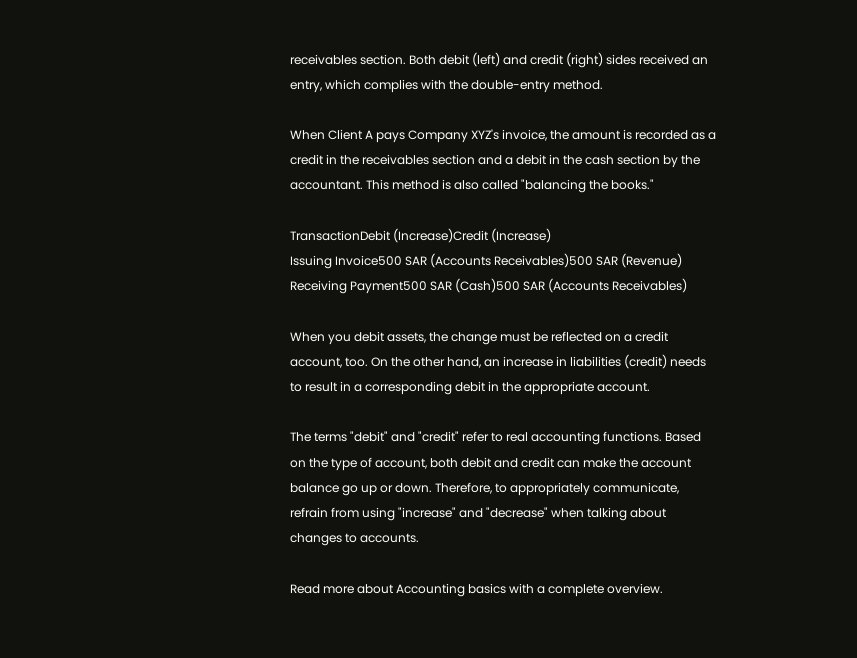receivables section. Both debit (left) and credit (right) sides received an entry, which complies with the double-entry method.

When Client A pays Company XYZ's invoice, the amount is recorded as a credit in the receivables section and a debit in the cash section by the accountant. This method is also called "balancing the books."

TransactionDebit (Increase)Credit (Increase)
Issuing Invoice500 SAR (Accounts Receivables)500 SAR (Revenue)
Receiving Payment500 SAR (Cash)500 SAR (Accounts Receivables)

When you debit assets, the change must be reflected on a credit account, too. On the other hand, an increase in liabilities (credit) needs to result in a corresponding debit in the appropriate account.

The terms "debit" and "credit" refer to real accounting functions. Based on the type of account, both debit and credit can make the account balance go up or down. Therefore, to appropriately communicate, refrain from using "increase" and "decrease" when talking about changes to accounts.

Read more about Accounting basics with a complete overview.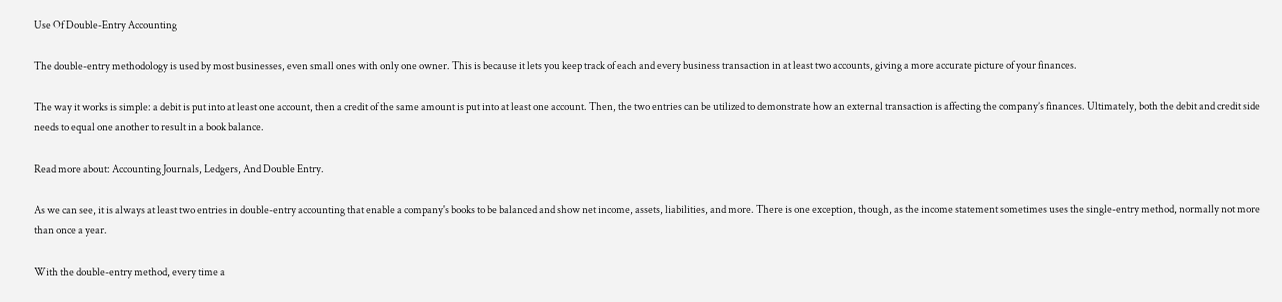Use Of Double-Entry Accounting

The double-entry methodology is used by most businesses, even small ones with only one owner. This is because it lets you keep track of each and every business transaction in at least two accounts, giving a more accurate picture of your finances.

The way it works is simple: a debit is put into at least one account, then a credit of the same amount is put into at least one account. Then, the two entries can be utilized to demonstrate how an external transaction is affecting the company’s finances. Ultimately, both the debit and credit side needs to equal one another to result in a book balance.

Read more about: Accounting Journals, Ledgers, And Double Entry.

As we can see, it is always at least two entries in double-entry accounting that enable a company's books to be balanced and show net income, assets, liabilities, and more. There is one exception, though, as the income statement sometimes uses the single-entry method, normally not more than once a year.

With the double-entry method, every time a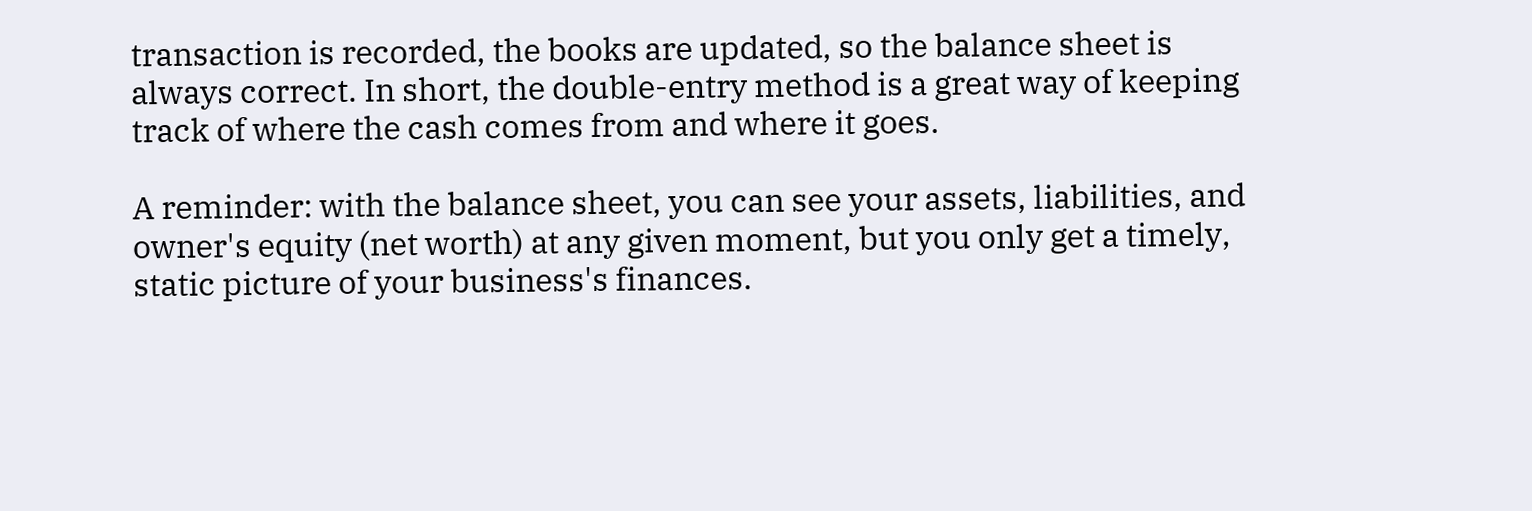transaction is recorded, the books are updated, so the balance sheet is always correct. In short, the double-entry method is a great way of keeping track of where the cash comes from and where it goes.

A reminder: with the balance sheet, you can see your assets, liabilities, and owner's equity (net worth) at any given moment, but you only get a timely, static picture of your business's finances.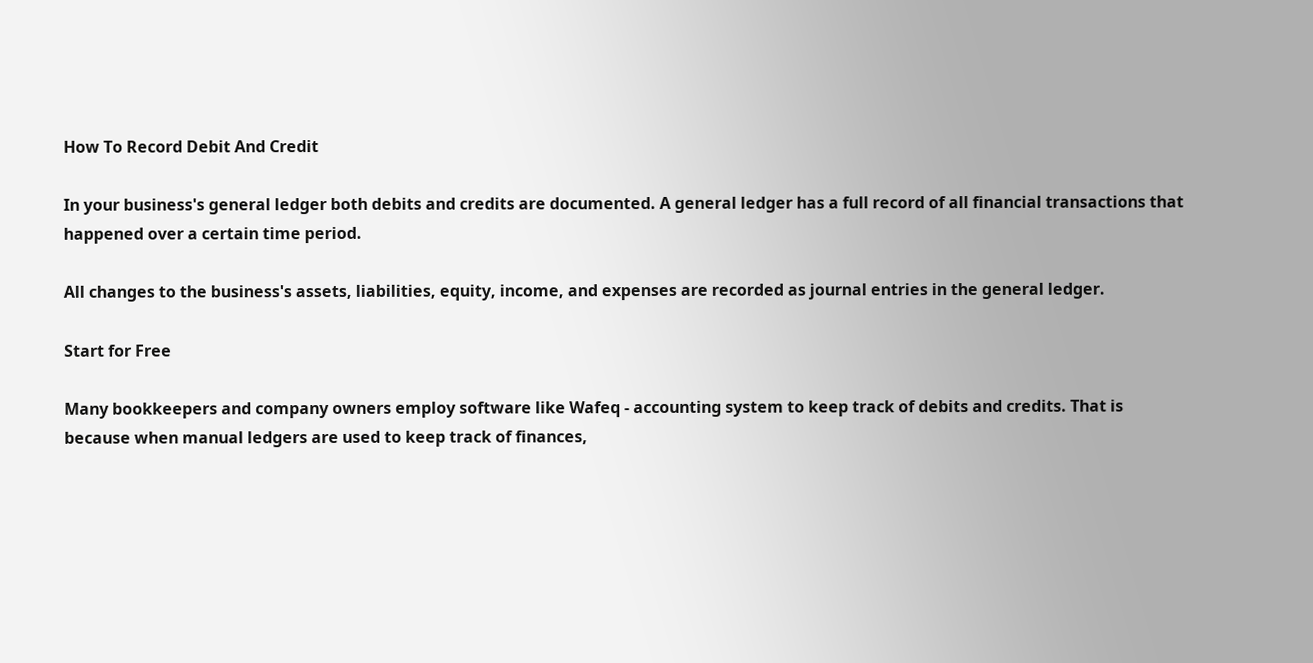How To Record Debit And Credit

In your business's general ledger both debits and credits are documented. A general ledger has a full record of all financial transactions that happened over a certain time period.

All changes to the business's assets, liabilities, equity, income, and expenses are recorded as journal entries in the general ledger.

Start for Free

Many bookkeepers and company owners employ software like Wafeq - accounting system to keep track of debits and credits. That is because when manual ledgers are used to keep track of finances,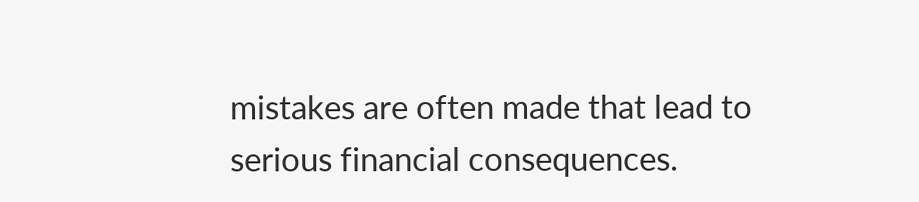mistakes are often made that lead to serious financial consequences.